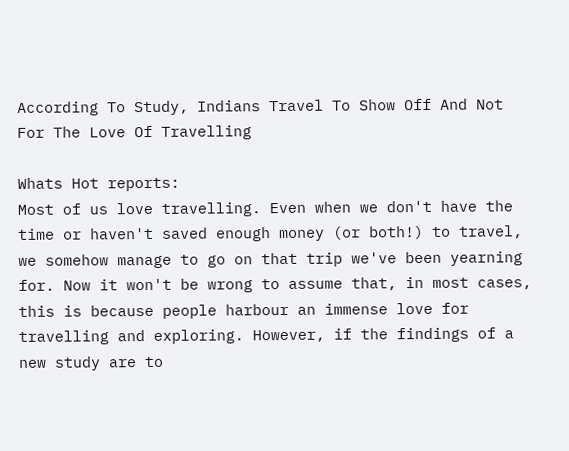According To Study, Indians Travel To Show Off And Not For The Love Of Travelling

Whats Hot reports:
Most of us love travelling. Even when we don't have the time or haven't saved enough money (or both!) to travel, we somehow manage to go on that trip we've been yearning for. Now it won't be wrong to assume that, in most cases, this is because people harbour an immense love for travelling and exploring. However, if the findings of a new study are to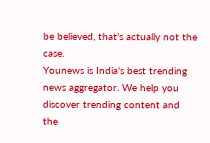be believed, that's actually not the case.
Younews is India's best trending news aggregator. We help you discover trending content and the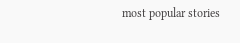most popular stories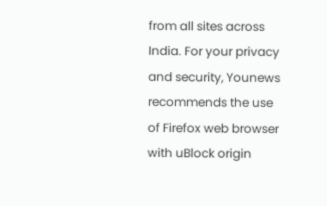from all sites across India. For your privacy and security, Younews recommends the use of Firefox web browser with uBlock origin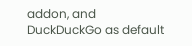addon, and DuckDuckGo as default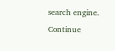search engine.
Continue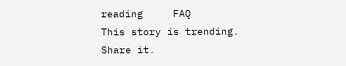reading     FAQ
This story is trending. Share it.